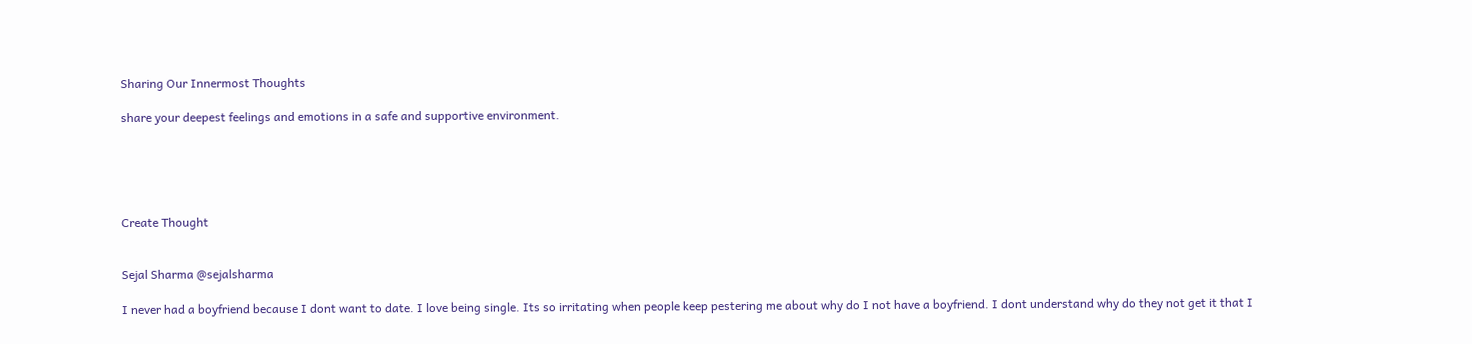Sharing Our Innermost Thoughts

share your deepest feelings and emotions in a safe and supportive environment.





Create Thought


Sejal Sharma @sejalsharma

I never had a boyfriend because I dont want to date. I love being single. Its so irritating when people keep pestering me about why do I not have a boyfriend. I dont understand why do they not get it that I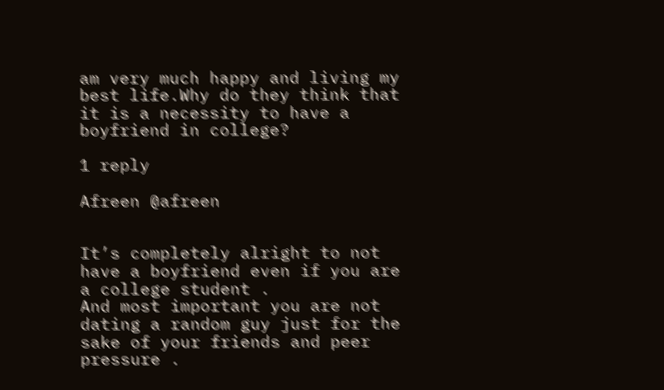am very much happy and living my best life.Why do they think that it is a necessity to have a boyfriend in college?

1 reply

Afreen @afreen


It’s completely alright to not have a boyfriend even if you are a college student .
And most important you are not dating a random guy just for the sake of your friends and peer pressure .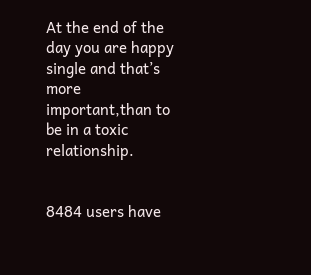At the end of the day you are happy single and that’s more important,than to be in a toxic relationship.


8484 users have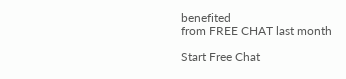benefited
from FREE CHAT last month

Start Free Chat